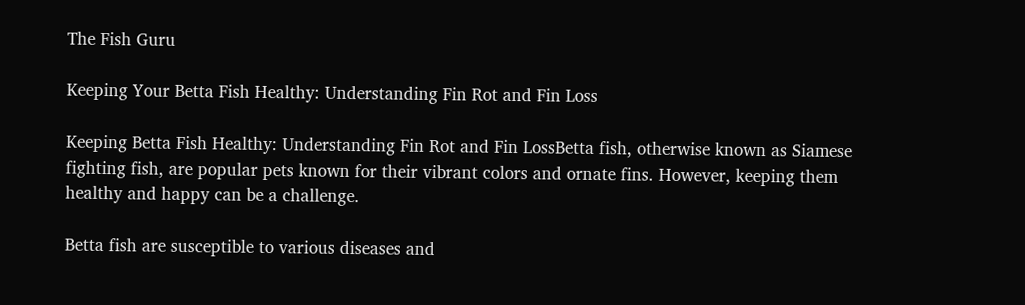The Fish Guru

Keeping Your Betta Fish Healthy: Understanding Fin Rot and Fin Loss

Keeping Betta Fish Healthy: Understanding Fin Rot and Fin LossBetta fish, otherwise known as Siamese fighting fish, are popular pets known for their vibrant colors and ornate fins. However, keeping them healthy and happy can be a challenge.

Betta fish are susceptible to various diseases and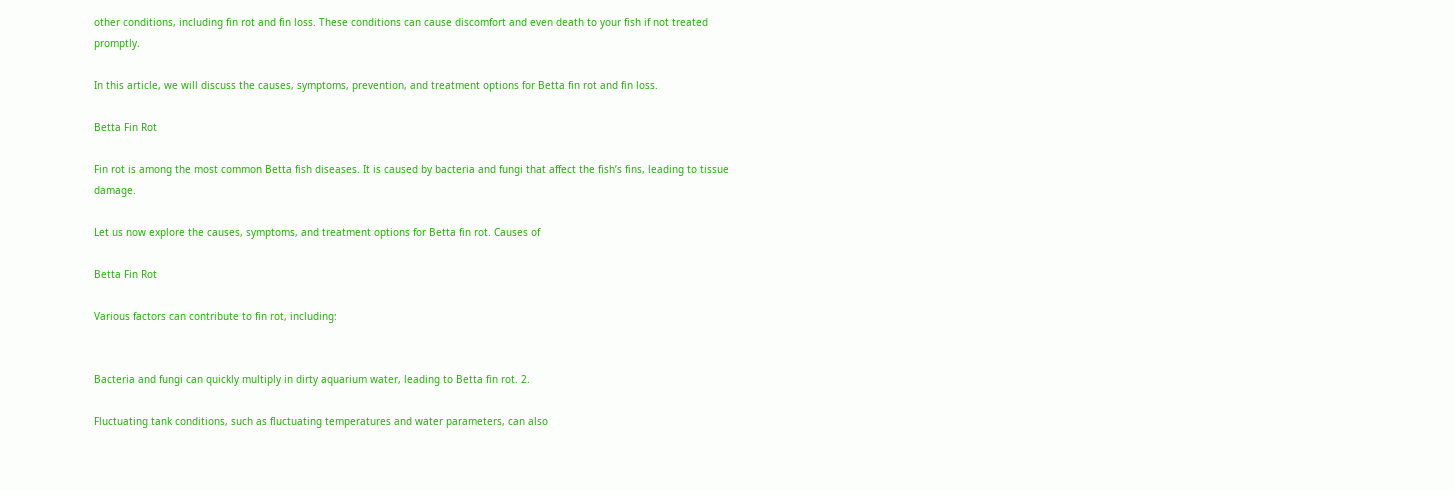other conditions, including fin rot and fin loss. These conditions can cause discomfort and even death to your fish if not treated promptly.

In this article, we will discuss the causes, symptoms, prevention, and treatment options for Betta fin rot and fin loss.

Betta Fin Rot

Fin rot is among the most common Betta fish diseases. It is caused by bacteria and fungi that affect the fish’s fins, leading to tissue damage.

Let us now explore the causes, symptoms, and treatment options for Betta fin rot. Causes of

Betta Fin Rot

Various factors can contribute to fin rot, including:


Bacteria and fungi can quickly multiply in dirty aquarium water, leading to Betta fin rot. 2.

Fluctuating tank conditions, such as fluctuating temperatures and water parameters, can also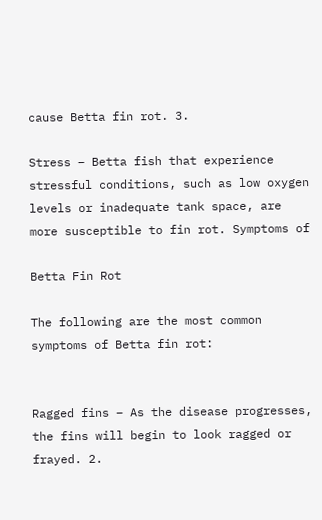cause Betta fin rot. 3.

Stress – Betta fish that experience stressful conditions, such as low oxygen levels or inadequate tank space, are more susceptible to fin rot. Symptoms of

Betta Fin Rot

The following are the most common symptoms of Betta fin rot:


Ragged fins – As the disease progresses, the fins will begin to look ragged or frayed. 2.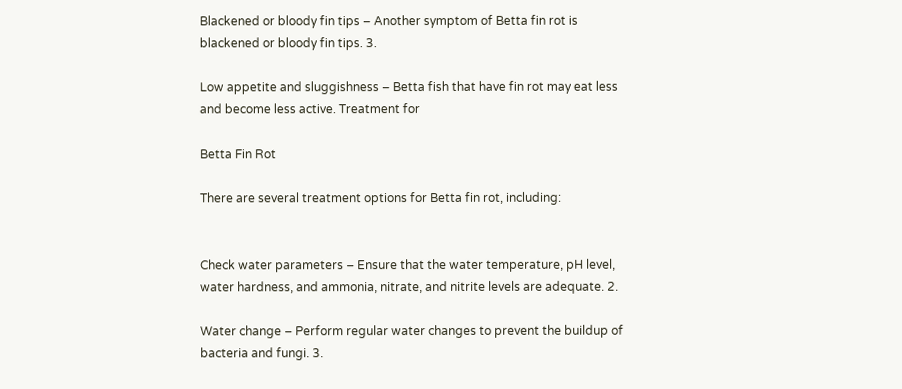Blackened or bloody fin tips – Another symptom of Betta fin rot is blackened or bloody fin tips. 3.

Low appetite and sluggishness – Betta fish that have fin rot may eat less and become less active. Treatment for

Betta Fin Rot

There are several treatment options for Betta fin rot, including:


Check water parameters – Ensure that the water temperature, pH level, water hardness, and ammonia, nitrate, and nitrite levels are adequate. 2.

Water change – Perform regular water changes to prevent the buildup of bacteria and fungi. 3.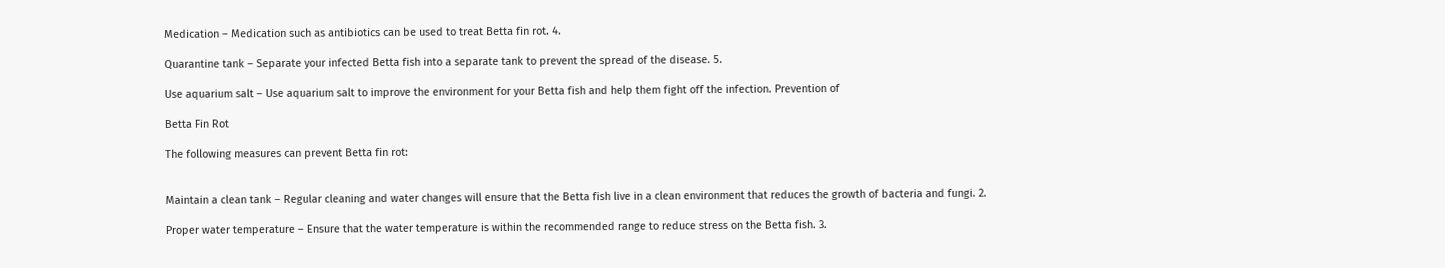Medication – Medication such as antibiotics can be used to treat Betta fin rot. 4.

Quarantine tank – Separate your infected Betta fish into a separate tank to prevent the spread of the disease. 5.

Use aquarium salt – Use aquarium salt to improve the environment for your Betta fish and help them fight off the infection. Prevention of

Betta Fin Rot

The following measures can prevent Betta fin rot:


Maintain a clean tank – Regular cleaning and water changes will ensure that the Betta fish live in a clean environment that reduces the growth of bacteria and fungi. 2.

Proper water temperature – Ensure that the water temperature is within the recommended range to reduce stress on the Betta fish. 3.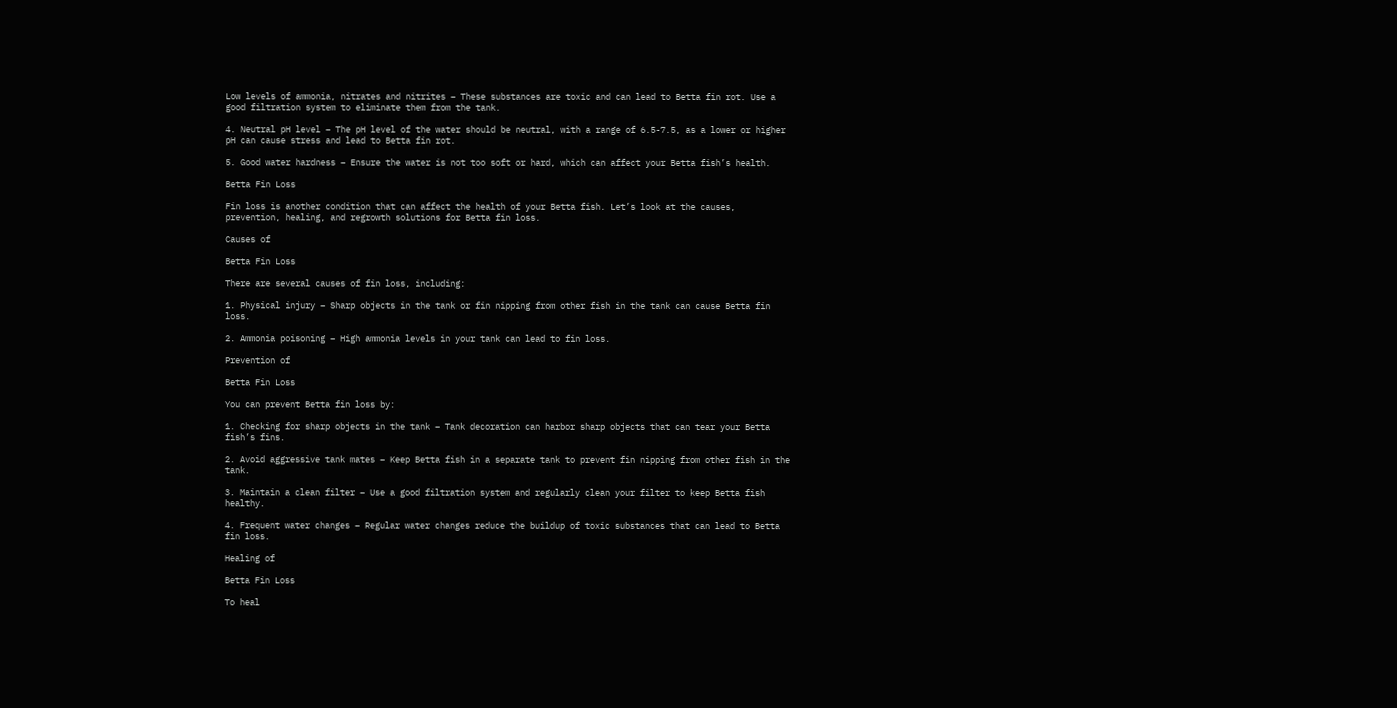Low levels of ammonia, nitrates and nitrites – These substances are toxic and can lead to Betta fin rot. Use a good filtration system to eliminate them from the tank.

4. Neutral pH level – The pH level of the water should be neutral, with a range of 6.5-7.5, as a lower or higher pH can cause stress and lead to Betta fin rot.

5. Good water hardness – Ensure the water is not too soft or hard, which can affect your Betta fish’s health.

Betta Fin Loss

Fin loss is another condition that can affect the health of your Betta fish. Let’s look at the causes, prevention, healing, and regrowth solutions for Betta fin loss.

Causes of

Betta Fin Loss

There are several causes of fin loss, including:

1. Physical injury – Sharp objects in the tank or fin nipping from other fish in the tank can cause Betta fin loss.

2. Ammonia poisoning – High ammonia levels in your tank can lead to fin loss.

Prevention of

Betta Fin Loss

You can prevent Betta fin loss by:

1. Checking for sharp objects in the tank – Tank decoration can harbor sharp objects that can tear your Betta fish’s fins.

2. Avoid aggressive tank mates – Keep Betta fish in a separate tank to prevent fin nipping from other fish in the tank.

3. Maintain a clean filter – Use a good filtration system and regularly clean your filter to keep Betta fish healthy.

4. Frequent water changes – Regular water changes reduce the buildup of toxic substances that can lead to Betta fin loss.

Healing of

Betta Fin Loss

To heal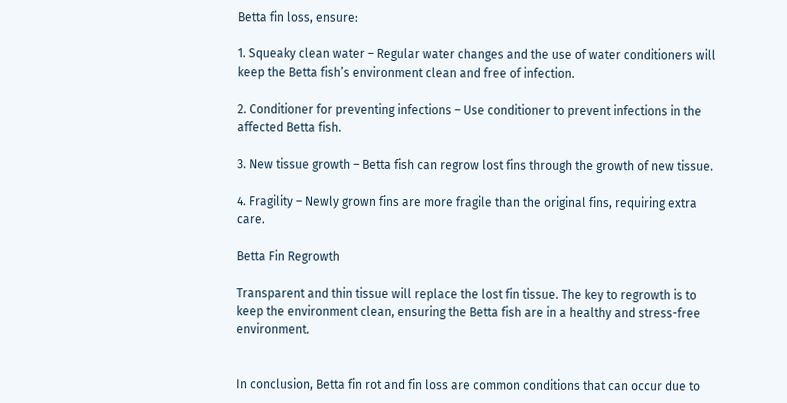Betta fin loss, ensure:

1. Squeaky clean water – Regular water changes and the use of water conditioners will keep the Betta fish’s environment clean and free of infection.

2. Conditioner for preventing infections – Use conditioner to prevent infections in the affected Betta fish.

3. New tissue growth – Betta fish can regrow lost fins through the growth of new tissue.

4. Fragility – Newly grown fins are more fragile than the original fins, requiring extra care.

Betta Fin Regrowth

Transparent and thin tissue will replace the lost fin tissue. The key to regrowth is to keep the environment clean, ensuring the Betta fish are in a healthy and stress-free environment.


In conclusion, Betta fin rot and fin loss are common conditions that can occur due to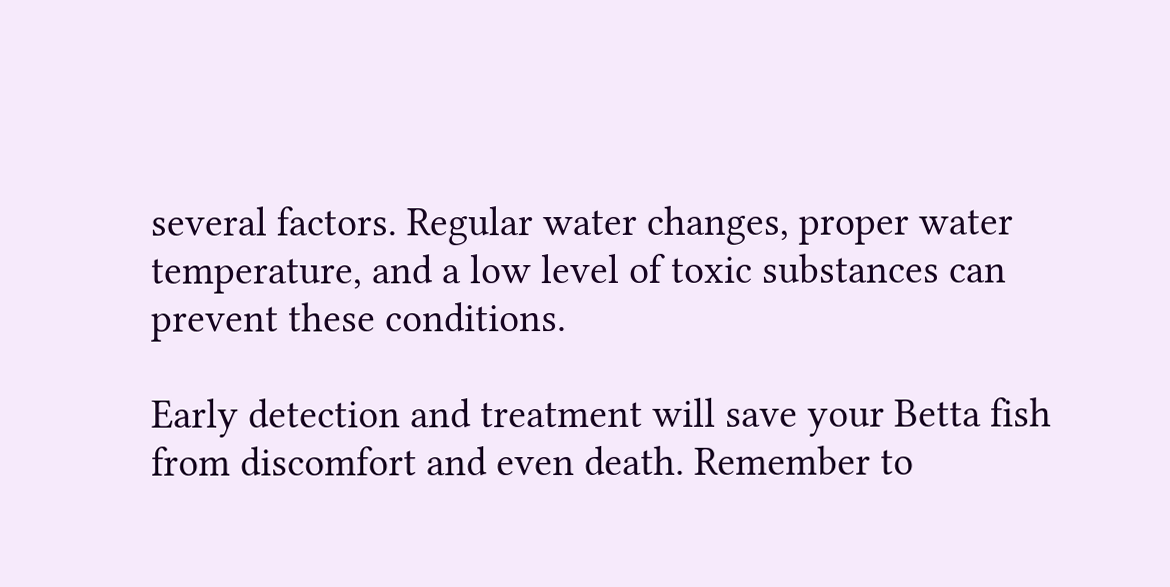several factors. Regular water changes, proper water temperature, and a low level of toxic substances can prevent these conditions.

Early detection and treatment will save your Betta fish from discomfort and even death. Remember to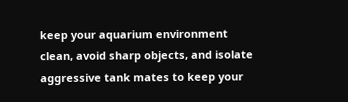keep your aquarium environment clean, avoid sharp objects, and isolate aggressive tank mates to keep your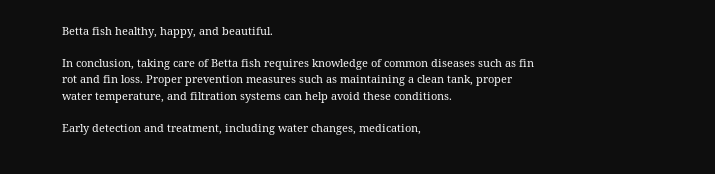Betta fish healthy, happy, and beautiful.

In conclusion, taking care of Betta fish requires knowledge of common diseases such as fin rot and fin loss. Proper prevention measures such as maintaining a clean tank, proper water temperature, and filtration systems can help avoid these conditions.

Early detection and treatment, including water changes, medication,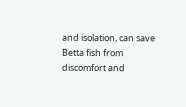and isolation, can save Betta fish from discomfort and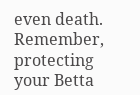even death. Remember, protecting your Betta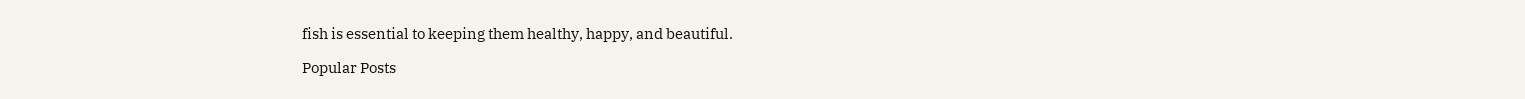fish is essential to keeping them healthy, happy, and beautiful.

Popular Posts